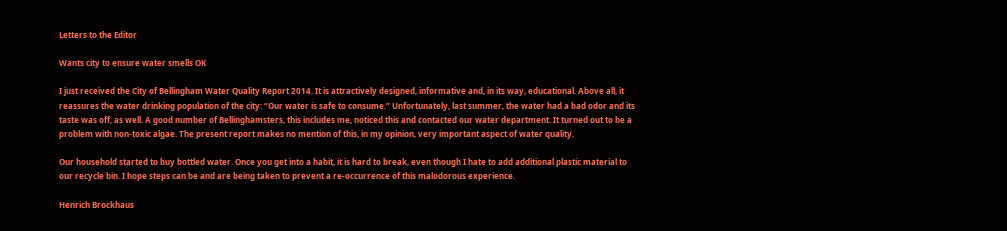Letters to the Editor

Wants city to ensure water smells OK

I just received the City of Bellingham Water Quality Report 2014. It is attractively designed, informative and, in its way, educational. Above all, it reassures the water drinking population of the city: “Our water is safe to consume.” Unfortunately, last summer, the water had a bad odor and its taste was off, as well. A good number of Bellinghamsters, this includes me, noticed this and contacted our water department. It turned out to be a problem with non-toxic algae. The present report makes no mention of this, in my opinion, very important aspect of water quality.

Our household started to buy bottled water. Once you get into a habit, it is hard to break, even though I hate to add additional plastic material to our recycle bin. I hope steps can be and are being taken to prevent a re-occurrence of this malodorous experience.

Henrich Brockhaus